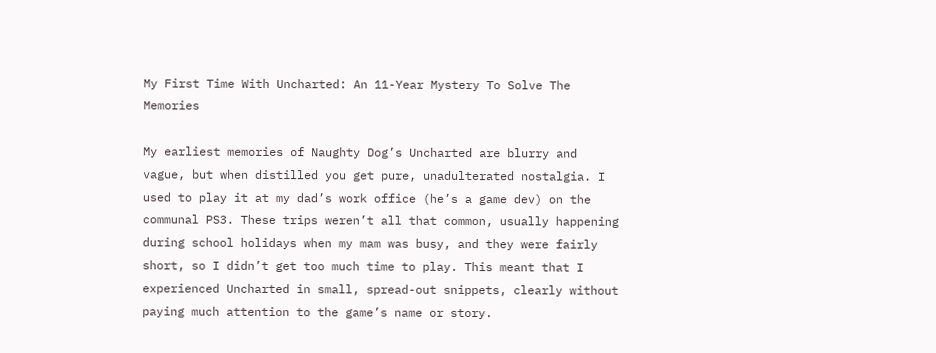My First Time With Uncharted: An 11-Year Mystery To Solve The Memories

My earliest memories of Naughty Dog’s Uncharted are blurry and vague, but when distilled you get pure, unadulterated nostalgia. I used to play it at my dad’s work office (he’s a game dev) on the communal PS3. These trips weren’t all that common, usually happening during school holidays when my mam was busy, and they were fairly short, so I didn’t get too much time to play. This meant that I experienced Uncharted in small, spread-out snippets, clearly without paying much attention to the game’s name or story.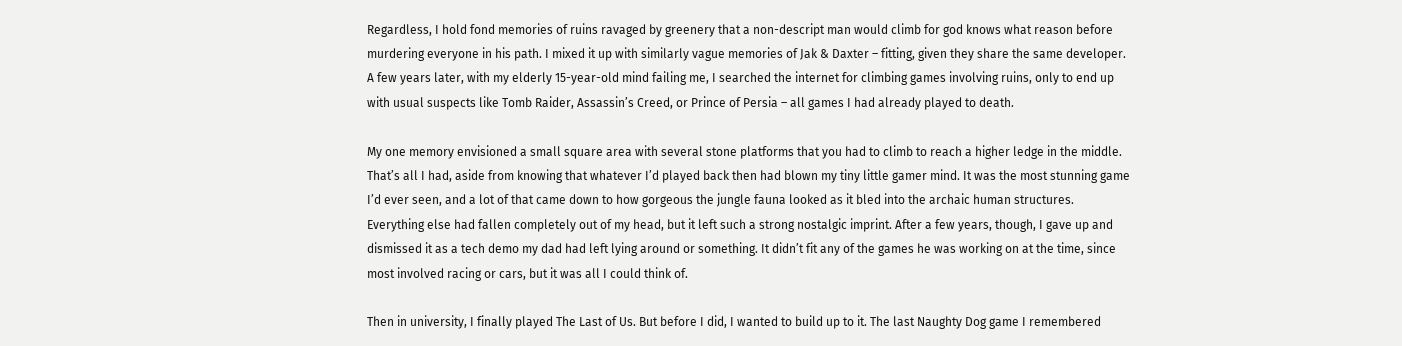Regardless, I hold fond memories of ruins ravaged by greenery that a non-descript man would climb for god knows what reason before murdering everyone in his path. I mixed it up with similarly vague memories of Jak & Daxter – fitting, given they share the same developer. A few years later, with my elderly 15-year-old mind failing me, I searched the internet for climbing games involving ruins, only to end up with usual suspects like Tomb Raider, Assassin’s Creed, or Prince of Persia – all games I had already played to death.

My one memory envisioned a small square area with several stone platforms that you had to climb to reach a higher ledge in the middle. That’s all I had, aside from knowing that whatever I’d played back then had blown my tiny little gamer mind. It was the most stunning game I’d ever seen, and a lot of that came down to how gorgeous the jungle fauna looked as it bled into the archaic human structures. Everything else had fallen completely out of my head, but it left such a strong nostalgic imprint. After a few years, though, I gave up and dismissed it as a tech demo my dad had left lying around or something. It didn’t fit any of the games he was working on at the time, since most involved racing or cars, but it was all I could think of.

Then in university, I finally played The Last of Us. But before I did, I wanted to build up to it. The last Naughty Dog game I remembered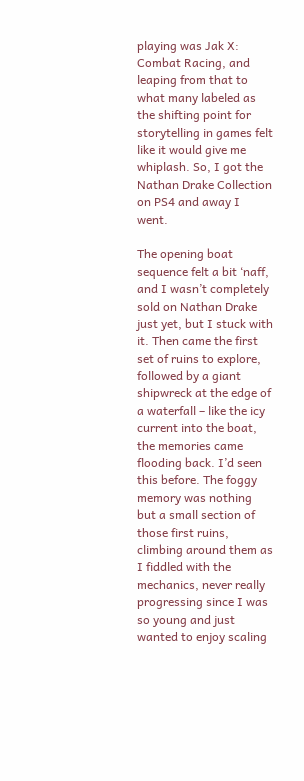playing was Jak X: Combat Racing, and leaping from that to what many labeled as the shifting point for storytelling in games felt like it would give me whiplash. So, I got the Nathan Drake Collection on PS4 and away I went.

The opening boat sequence felt a bit ‘naff, and I wasn’t completely sold on Nathan Drake just yet, but I stuck with it. Then came the first set of ruins to explore, followed by a giant shipwreck at the edge of a waterfall – like the icy current into the boat, the memories came flooding back. I’d seen this before. The foggy memory was nothing but a small section of those first ruins, climbing around them as I fiddled with the mechanics, never really progressing since I was so young and just wanted to enjoy scaling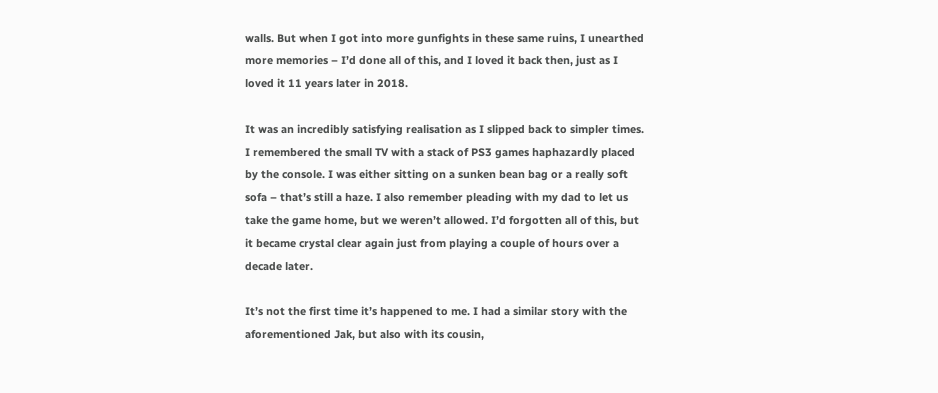walls. But when I got into more gunfights in these same ruins, I unearthed more memories – I’d done all of this, and I loved it back then, just as I loved it 11 years later in 2018.

It was an incredibly satisfying realisation as I slipped back to simpler times. I remembered the small TV with a stack of PS3 games haphazardly placed by the console. I was either sitting on a sunken bean bag or a really soft sofa – that’s still a haze. I also remember pleading with my dad to let us take the game home, but we weren’t allowed. I’d forgotten all of this, but it became crystal clear again just from playing a couple of hours over a decade later.

It’s not the first time it’s happened to me. I had a similar story with the aforementioned Jak, but also with its cousin,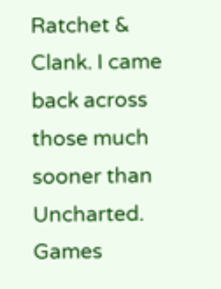Ratchet & Clank. I came back across those much sooner than Uncharted. Games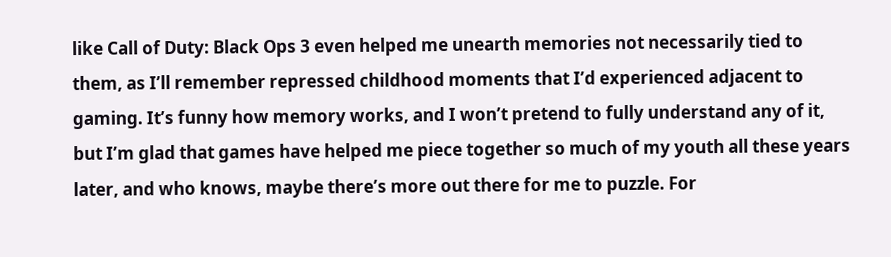like Call of Duty: Black Ops 3 even helped me unearth memories not necessarily tied to them, as I’ll remember repressed childhood moments that I’d experienced adjacent to gaming. It’s funny how memory works, and I won’t pretend to fully understand any of it, but I’m glad that games have helped me piece together so much of my youth all these years later, and who knows, maybe there’s more out there for me to puzzle. For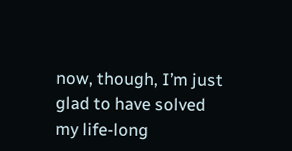now, though, I’m just glad to have solved my life-long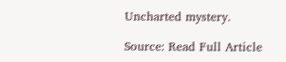Uncharted mystery.

Source: Read Full Article